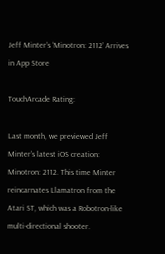Jeff Minter’s ‘Minotron: 2112’ Arrives in App Store

TouchArcade Rating:

Last month, we previewed Jeff Minter’s latest iOS creation: Minotron: 2112. This time Minter reincarnates Llamatron from the Atari ST, which was a Robotron-like multi-directional shooter.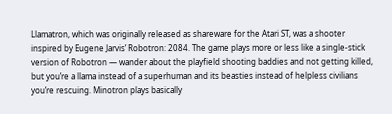Llamatron, which was originally released as shareware for the Atari ST, was a shooter inspired by Eugene Jarvis’ Robotron: 2084. The game plays more or less like a single-stick version of Robotron — wander about the playfield shooting baddies and not getting killed, but you’re a llama instead of a superhuman and its beasties instead of helpless civilians you’re rescuing. Minotron plays basically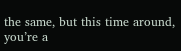the same, but this time around, you’re a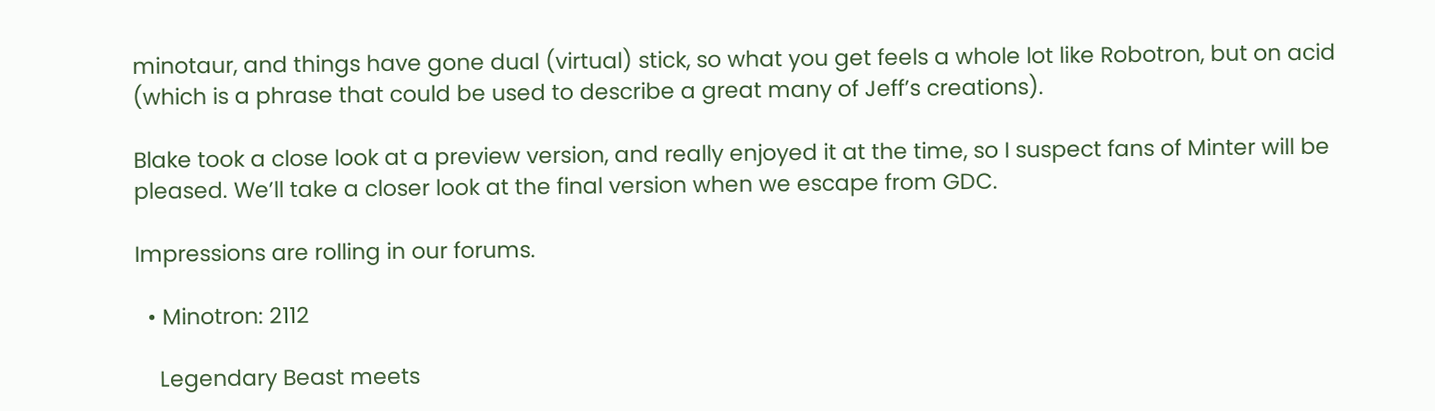minotaur, and things have gone dual (virtual) stick, so what you get feels a whole lot like Robotron, but on acid (which is a phrase that could be used to describe a great many of Jeff’s creations).

Blake took a close look at a preview version, and really enjoyed it at the time, so I suspect fans of Minter will be pleased. We’ll take a closer look at the final version when we escape from GDC.

Impressions are rolling in our forums.

  • Minotron: 2112

    Legendary Beast meets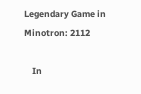Legendary Game in Minotron: 2112

    In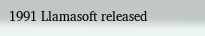1991 Llamasoft released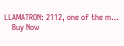LLAMATRON: 2112, one of the m…
    Buy Now